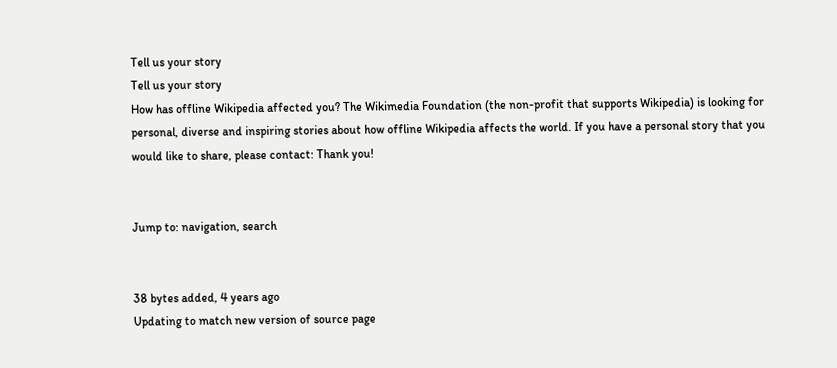Tell us your story
Tell us your story
How has offline Wikipedia affected you? The Wikimedia Foundation (the non-profit that supports Wikipedia) is looking for personal, diverse and inspiring stories about how offline Wikipedia affects the world. If you have a personal story that you would like to share, please contact: Thank you!


Jump to: navigation, search


38 bytes added, 4 years ago
Updating to match new version of source page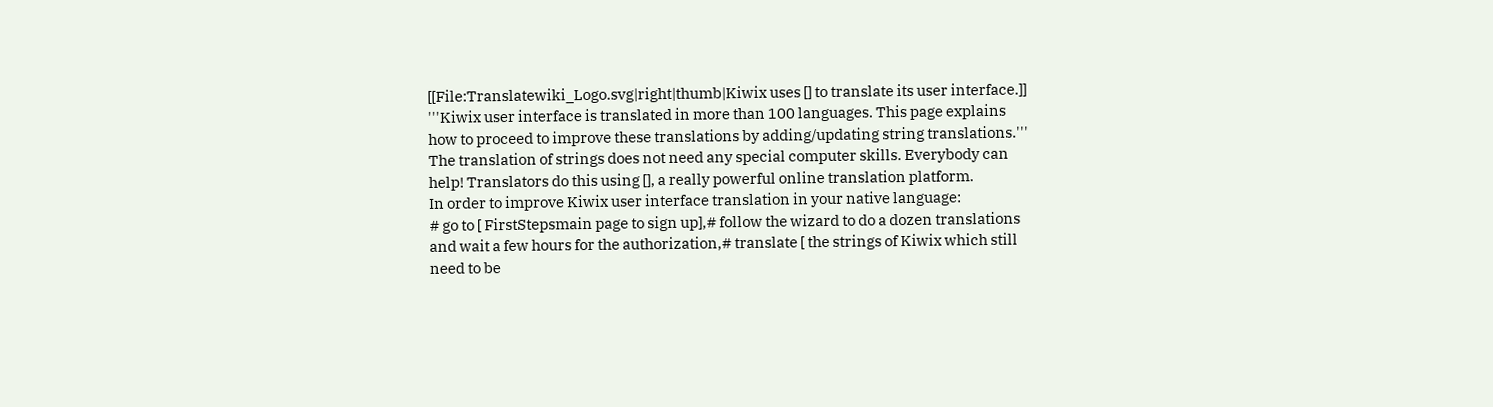[[File:Translatewiki_Logo.svg|right|thumb|Kiwix uses [] to translate its user interface.]]
'''Kiwix user interface is translated in more than 100 languages. This page explains how to proceed to improve these translations by adding/updating string translations.'''
The translation of strings does not need any special computer skills. Everybody can help! Translators do this using [], a really powerful online translation platform.
In order to improve Kiwix user interface translation in your native language:
# go to [ FirstStepsmain page to sign up],# follow the wizard to do a dozen translations and wait a few hours for the authorization,# translate [ the strings of Kiwix which still need to be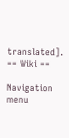translated].
== Wiki ==

Navigation menu